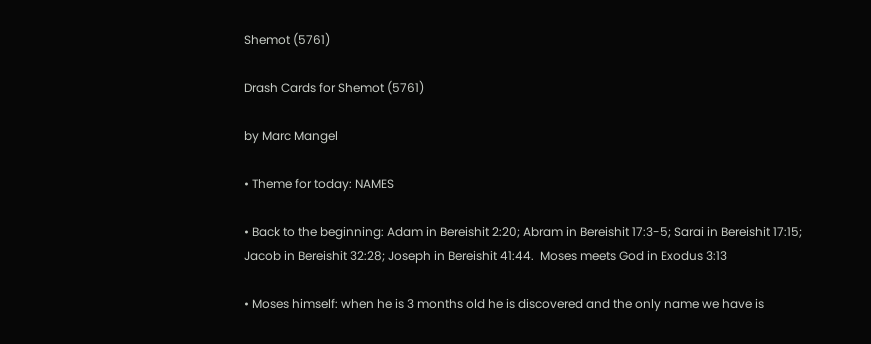Shemot (5761)

Drash Cards for Shemot (5761)

by Marc Mangel

• Theme for today: NAMES

• Back to the beginning: Adam in Bereishit 2:20; Abram in Bereishit 17:3-5; Sarai in Bereishit 17:15; Jacob in Bereishit 32:28; Joseph in Bereishit 41:44.  Moses meets God in Exodus 3:13

• Moses himself: when he is 3 months old he is discovered and the only name we have is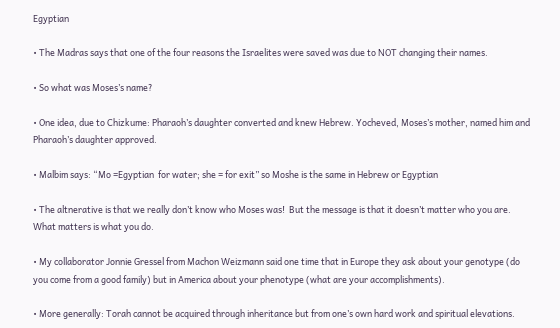Egyptian

• The Madras says that one of the four reasons the Israelites were saved was due to NOT changing their names.

• So what was Moses’s name?

• One idea, due to Chizkume: Pharaoh’s daughter converted and knew Hebrew. Yocheved, Moses’s mother, named him and Pharaoh’s daughter approved.

• Malbim says: “Mo =Egyptian  for water; she = for exit” so Moshe is the same in Hebrew or Egyptian

• The altnerative is that we really don’t know who Moses was!  But the message is that it doesn’t matter who you are. What matters is what you do.

• My collaborator Jonnie Gressel from Machon Weizmann said one time that in Europe they ask about your genotype (do you come from a good family) but in America about your phenotype (what are your accomplishments).

• More generally: Torah cannot be acquired through inheritance but from one’s own hard work and spiritual elevations.